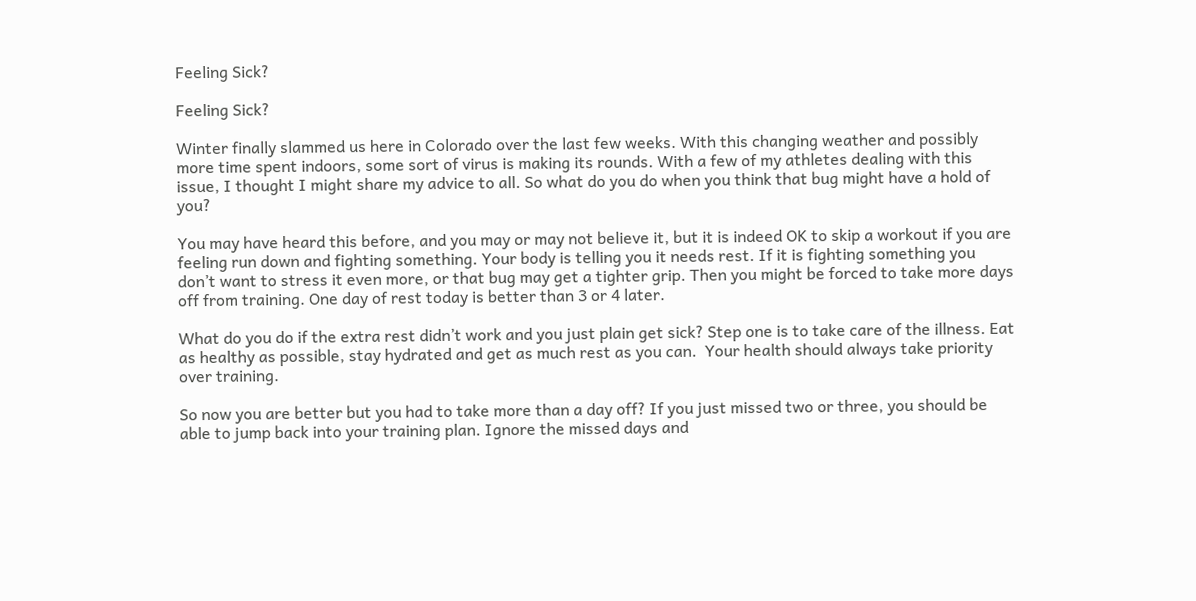Feeling Sick?

Feeling Sick?

Winter finally slammed us here in Colorado over the last few weeks. With this changing weather and possibly more time spent indoors, some sort of virus is making its rounds. With a few of my athletes dealing with this issue, I thought I might share my advice to all. So what do you do when you think that bug might have a hold of you?

You may have heard this before, and you may or may not believe it, but it is indeed OK to skip a workout if you are feeling run down and fighting something. Your body is telling you it needs rest. If it is fighting something you don’t want to stress it even more, or that bug may get a tighter grip. Then you might be forced to take more days off from training. One day of rest today is better than 3 or 4 later.

What do you do if the extra rest didn’t work and you just plain get sick? Step one is to take care of the illness. Eat as healthy as possible, stay hydrated and get as much rest as you can.  Your health should always take priority over training.

So now you are better but you had to take more than a day off? If you just missed two or three, you should be able to jump back into your training plan. Ignore the missed days and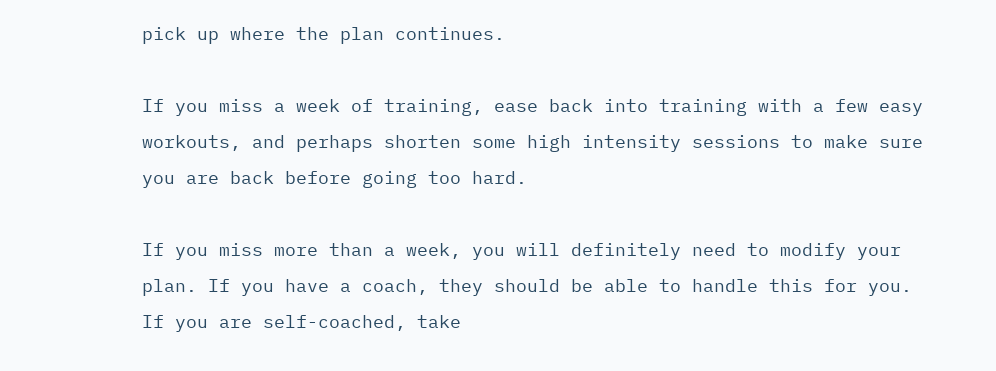pick up where the plan continues.

If you miss a week of training, ease back into training with a few easy workouts, and perhaps shorten some high intensity sessions to make sure you are back before going too hard.

If you miss more than a week, you will definitely need to modify your plan. If you have a coach, they should be able to handle this for you. If you are self-coached, take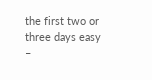the first two or three days easy –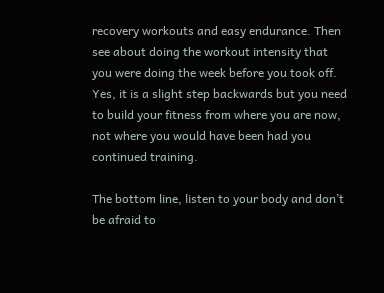recovery workouts and easy endurance. Then see about doing the workout intensity that you were doing the week before you took off. Yes, it is a slight step backwards but you need to build your fitness from where you are now, not where you would have been had you continued training.

The bottom line, listen to your body and don’t be afraid to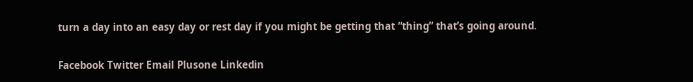turn a day into an easy day or rest day if you might be getting that “thing” that’s going around.

Facebook Twitter Email Plusone Linkedin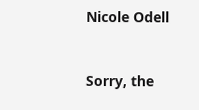Nicole Odell



Sorry, the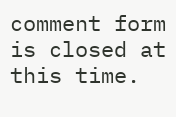comment form is closed at this time.